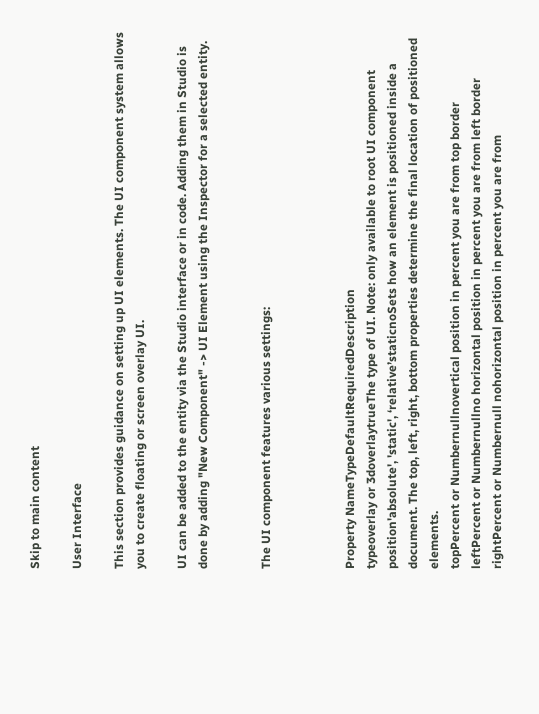Skip to main content

User Interface

This section provides guidance on setting up UI elements. The UI component system allows you to create floating or screen overlay UI.

UI can be added to the entity via the Studio interface or in code. Adding them in Studio is done by adding "New Component" -> UI Element using the Inspector for a selected entity.


The UI component features various settings:



Property NameTypeDefaultRequiredDescription
typeoverlay or 3doverlaytrueThe type of UI. Note: only available to root UI component
position'absolute', 'static', ‘relative’staticnoSets how an element is positioned inside a document. The top, left, right, bottom properties determine the final location of positioned elements.
topPercent or Numbernullnovertical position in percent you are from top border
leftPercent or Numbernullno horizontal position in percent you are from left border
rightPercent or Numbernull nohorizontal position in percent you are from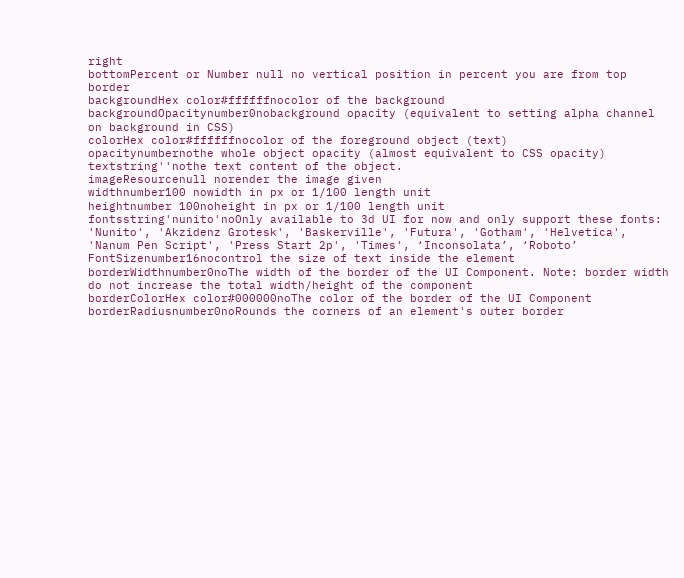right
bottomPercent or Number null no vertical position in percent you are from top border
backgroundHex color#ffffffnocolor of the background
backgroundOpacitynumber0nobackground opacity (equivalent to setting alpha channel on background in CSS)
colorHex color#ffffffnocolor of the foreground object (text)
opacitynumbernothe whole object opacity (almost equivalent to CSS opacity)
textstring''nothe text content of the object.
imageResourcenull norender the image given
widthnumber100 nowidth in px or 1/100 length unit
heightnumber 100noheight in px or 1/100 length unit
fontsstring'nunito'noOnly available to 3d UI for now and only support these fonts: 'Nunito', 'Akzidenz Grotesk', 'Baskerville', 'Futura', 'Gotham', 'Helvetica', 'Nanum Pen Script', 'Press Start 2p', 'Times', ‘Inconsolata’, ‘Roboto’
FontSizenumber16nocontrol the size of text inside the element
borderWidthnumber0noThe width of the border of the UI Component. Note: border width do not increase the total width/height of the component
borderColorHex color#000000noThe color of the border of the UI Component
borderRadiusnumber0noRounds the corners of an element's outer border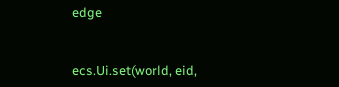edge


ecs.Ui.set(world, eid,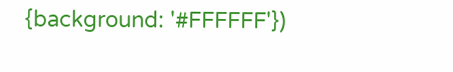{background: '#FFFFFF'})